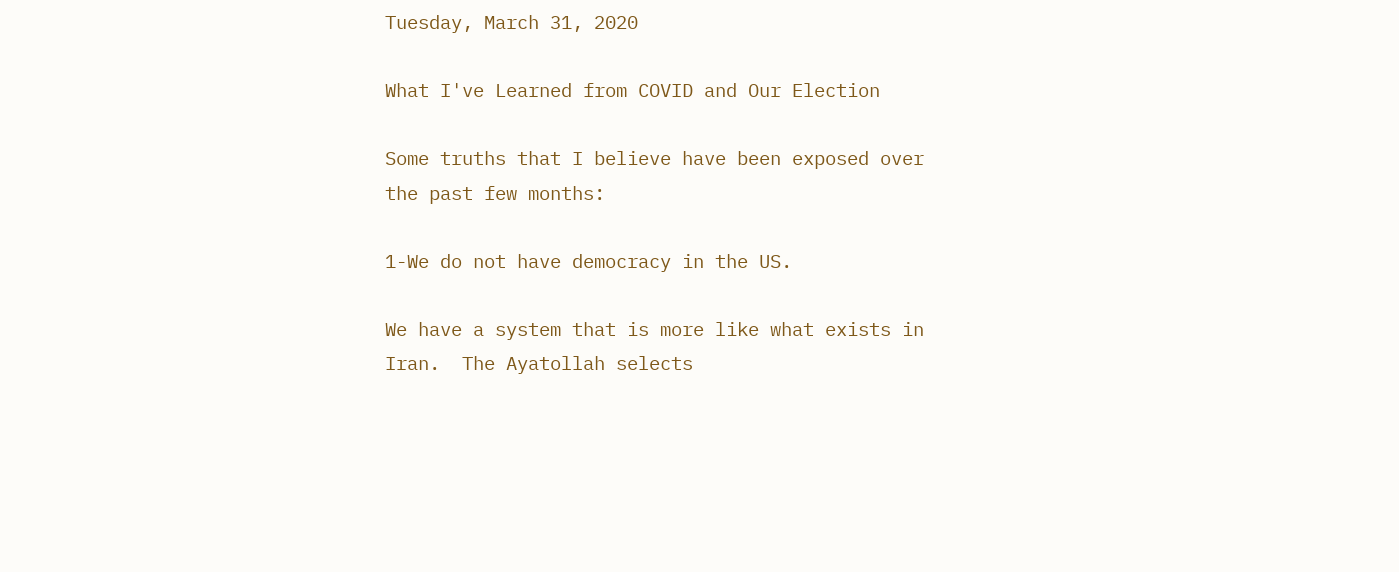Tuesday, March 31, 2020

What I've Learned from COVID and Our Election

Some truths that I believe have been exposed over the past few months:

1-We do not have democracy in the US.

We have a system that is more like what exists in Iran.  The Ayatollah selects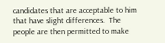candidates that are acceptable to him that have slight differences.  The people are then permitted to make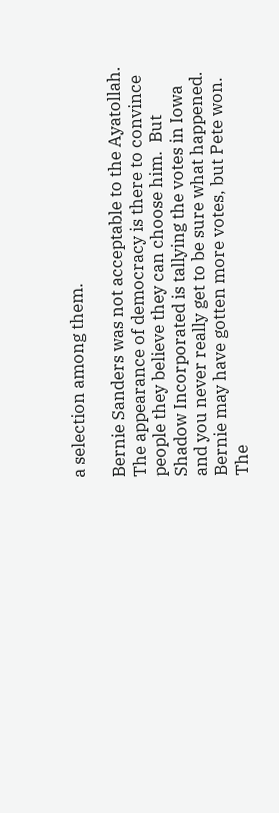a selection among them.

Bernie Sanders was not acceptable to the Ayatollah.  The appearance of democracy is there to convince people they believe they can choose him.  But Shadow Incorporated is tallying the votes in Iowa and you never really get to be sure what happened.  Bernie may have gotten more votes, but Pete won.  The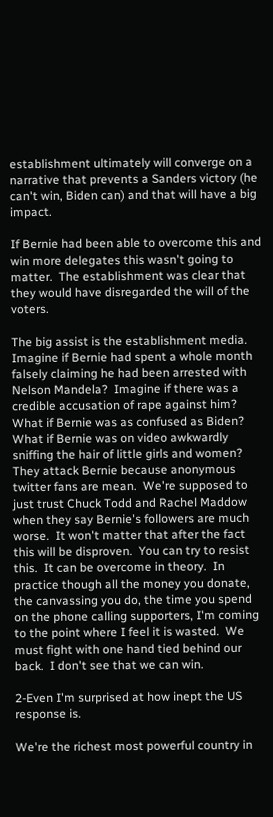establishment ultimately will converge on a narrative that prevents a Sanders victory (he can't win, Biden can) and that will have a big impact.

If Bernie had been able to overcome this and win more delegates this wasn't going to matter.  The establishment was clear that they would have disregarded the will of the voters.

The big assist is the establishment media.  Imagine if Bernie had spent a whole month falsely claiming he had been arrested with Nelson Mandela?  Imagine if there was a credible accusation of rape against him?  What if Bernie was as confused as Biden?  What if Bernie was on video awkwardly sniffing the hair of little girls and women?  They attack Bernie because anonymous twitter fans are mean.  We're supposed to just trust Chuck Todd and Rachel Maddow when they say Bernie's followers are much worse.  It won't matter that after the fact this will be disproven.  You can try to resist this.  It can be overcome in theory.  In practice though all the money you donate, the canvassing you do, the time you spend on the phone calling supporters, I'm coming to the point where I feel it is wasted.  We must fight with one hand tied behind our back.  I don't see that we can win.

2-Even I'm surprised at how inept the US response is.

We're the richest most powerful country in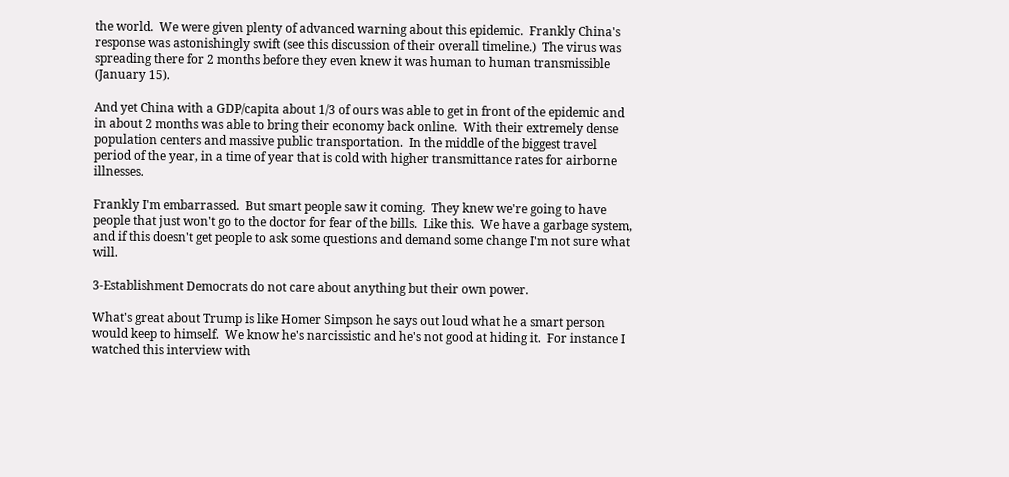the world.  We were given plenty of advanced warning about this epidemic.  Frankly China's response was astonishingly swift (see this discussion of their overall timeline.)  The virus was spreading there for 2 months before they even knew it was human to human transmissible (January 15).

And yet China with a GDP/capita about 1/3 of ours was able to get in front of the epidemic and in about 2 months was able to bring their economy back online.  With their extremely dense population centers and massive public transportation.  In the middle of the biggest travel period of the year, in a time of year that is cold with higher transmittance rates for airborne illnesses.

Frankly I'm embarrassed.  But smart people saw it coming.  They knew we're going to have people that just won't go to the doctor for fear of the bills.  Like this.  We have a garbage system, and if this doesn't get people to ask some questions and demand some change I'm not sure what will.

3-Establishment Democrats do not care about anything but their own power.

What's great about Trump is like Homer Simpson he says out loud what he a smart person would keep to himself.  We know he's narcissistic and he's not good at hiding it.  For instance I watched this interview with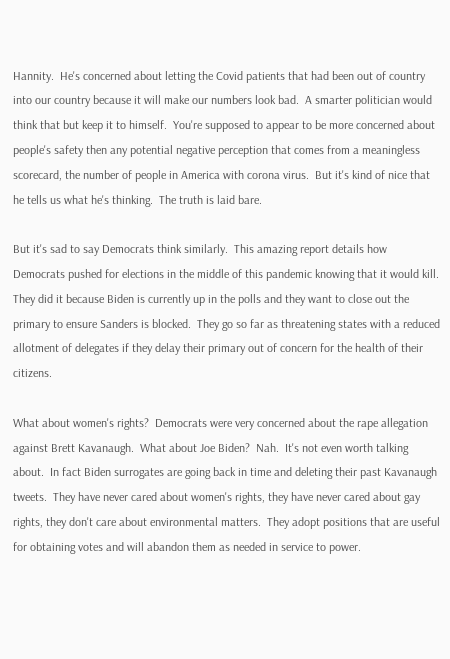Hannity.  He's concerned about letting the Covid patients that had been out of country into our country because it will make our numbers look bad.  A smarter politician would think that but keep it to himself.  You're supposed to appear to be more concerned about people's safety then any potential negative perception that comes from a meaningless scorecard, the number of people in America with corona virus.  But it's kind of nice that he tells us what he's thinking.  The truth is laid bare.

But it's sad to say Democrats think similarly.  This amazing report details how Democrats pushed for elections in the middle of this pandemic knowing that it would kill.  They did it because Biden is currently up in the polls and they want to close out the primary to ensure Sanders is blocked.  They go so far as threatening states with a reduced allotment of delegates if they delay their primary out of concern for the health of their citizens.

What about women's rights?  Democrats were very concerned about the rape allegation against Brett Kavanaugh.  What about Joe Biden?  Nah.  It's not even worth talking about.  In fact Biden surrogates are going back in time and deleting their past Kavanaugh tweets.  They have never cared about women's rights, they have never cared about gay rights, they don't care about environmental matters.  They adopt positions that are useful for obtaining votes and will abandon them as needed in service to power.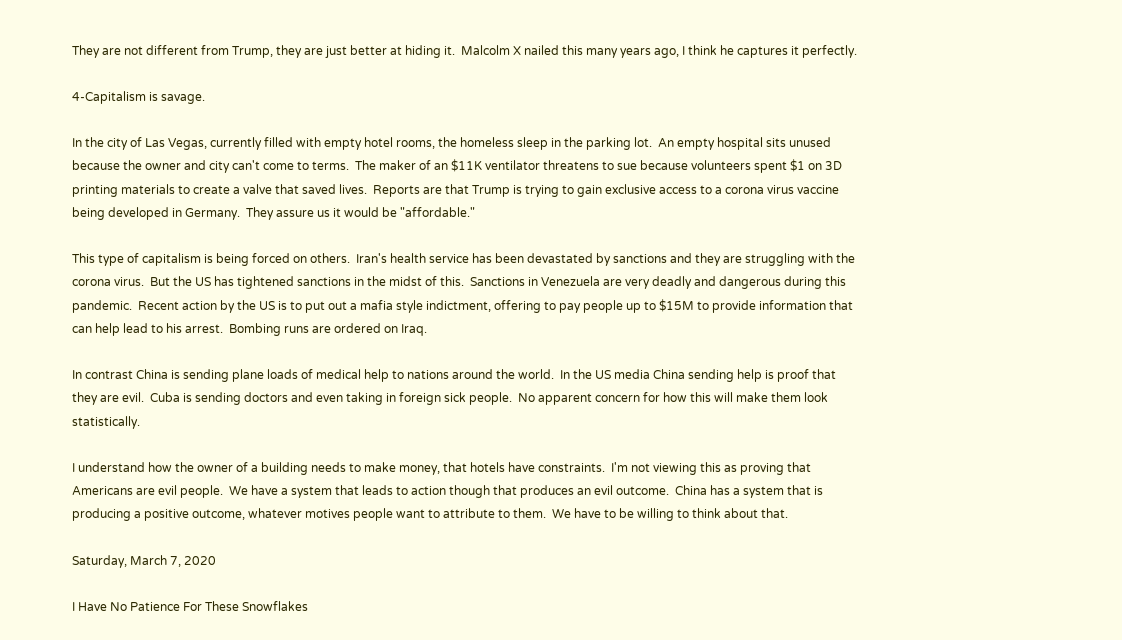They are not different from Trump, they are just better at hiding it.  Malcolm X nailed this many years ago, I think he captures it perfectly.

4-Capitalism is savage.

In the city of Las Vegas, currently filled with empty hotel rooms, the homeless sleep in the parking lot.  An empty hospital sits unused because the owner and city can't come to terms.  The maker of an $11K ventilator threatens to sue because volunteers spent $1 on 3D printing materials to create a valve that saved lives.  Reports are that Trump is trying to gain exclusive access to a corona virus vaccine being developed in Germany.  They assure us it would be "affordable."

This type of capitalism is being forced on others.  Iran's health service has been devastated by sanctions and they are struggling with the corona virus.  But the US has tightened sanctions in the midst of this.  Sanctions in Venezuela are very deadly and dangerous during this pandemic.  Recent action by the US is to put out a mafia style indictment, offering to pay people up to $15M to provide information that can help lead to his arrest.  Bombing runs are ordered on Iraq.

In contrast China is sending plane loads of medical help to nations around the world.  In the US media China sending help is proof that they are evil.  Cuba is sending doctors and even taking in foreign sick people.  No apparent concern for how this will make them look statistically.

I understand how the owner of a building needs to make money, that hotels have constraints.  I'm not viewing this as proving that Americans are evil people.  We have a system that leads to action though that produces an evil outcome.  China has a system that is producing a positive outcome, whatever motives people want to attribute to them.  We have to be willing to think about that.

Saturday, March 7, 2020

I Have No Patience For These Snowflakes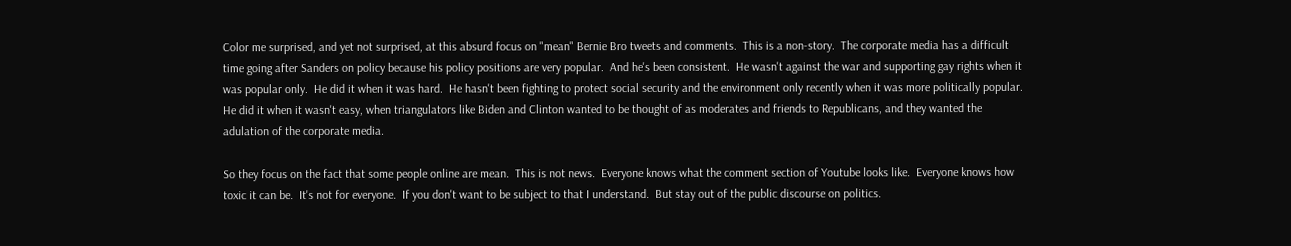Color me surprised, and yet not surprised, at this absurd focus on "mean" Bernie Bro tweets and comments.  This is a non-story.  The corporate media has a difficult time going after Sanders on policy because his policy positions are very popular.  And he's been consistent.  He wasn't against the war and supporting gay rights when it was popular only.  He did it when it was hard.  He hasn't been fighting to protect social security and the environment only recently when it was more politically popular.  He did it when it wasn't easy, when triangulators like Biden and Clinton wanted to be thought of as moderates and friends to Republicans, and they wanted the adulation of the corporate media.

So they focus on the fact that some people online are mean.  This is not news.  Everyone knows what the comment section of Youtube looks like.  Everyone knows how toxic it can be.  It's not for everyone.  If you don't want to be subject to that I understand.  But stay out of the public discourse on politics.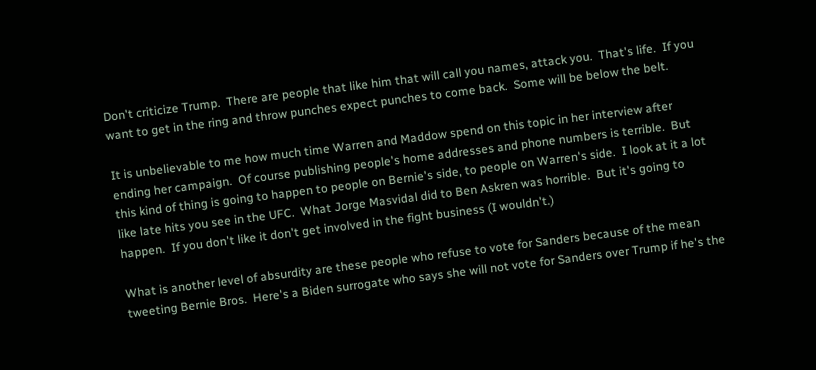Don't criticize Trump.  There are people that like him that will call you names, attack you.  That's life.  If you want to get in the ring and throw punches expect punches to come back.  Some will be below the belt.

It is unbelievable to me how much time Warren and Maddow spend on this topic in her interview after ending her campaign.  Of course publishing people's home addresses and phone numbers is terrible.  But this kind of thing is going to happen to people on Bernie's side, to people on Warren's side.  I look at it a lot like late hits you see in the UFC.  What Jorge Masvidal did to Ben Askren was horrible.  But it's going to happen.  If you don't like it don't get involved in the fight business (I wouldn't.)

What is another level of absurdity are these people who refuse to vote for Sanders because of the mean tweeting Bernie Bros.  Here's a Biden surrogate who says she will not vote for Sanders over Trump if he's the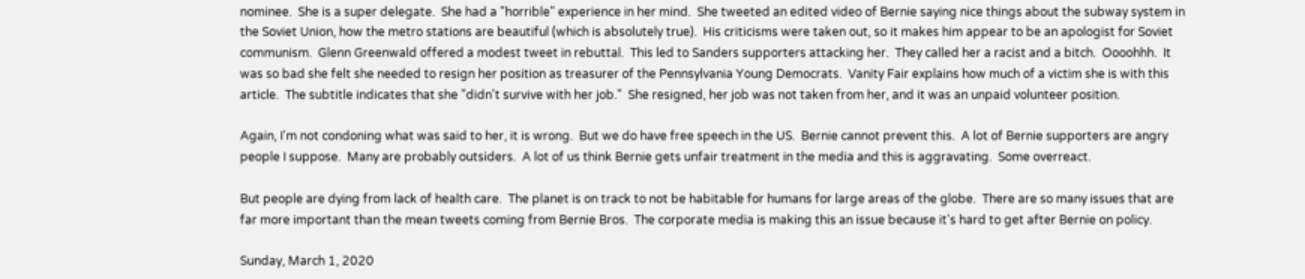nominee.  She is a super delegate.  She had a "horrible" experience in her mind.  She tweeted an edited video of Bernie saying nice things about the subway system in the Soviet Union, how the metro stations are beautiful (which is absolutely true).  His criticisms were taken out, so it makes him appear to be an apologist for Soviet communism.  Glenn Greenwald offered a modest tweet in rebuttal.  This led to Sanders supporters attacking her.  They called her a racist and a bitch.  Oooohhh.  It was so bad she felt she needed to resign her position as treasurer of the Pennsylvania Young Democrats.  Vanity Fair explains how much of a victim she is with this article.  The subtitle indicates that she "didn't survive with her job."  She resigned, her job was not taken from her, and it was an unpaid volunteer position.

Again, I'm not condoning what was said to her, it is wrong.  But we do have free speech in the US.  Bernie cannot prevent this.  A lot of Bernie supporters are angry people I suppose.  Many are probably outsiders.  A lot of us think Bernie gets unfair treatment in the media and this is aggravating.  Some overreact.

But people are dying from lack of health care.  The planet is on track to not be habitable for humans for large areas of the globe.  There are so many issues that are far more important than the mean tweets coming from Bernie Bros.  The corporate media is making this an issue because it's hard to get after Bernie on policy.

Sunday, March 1, 2020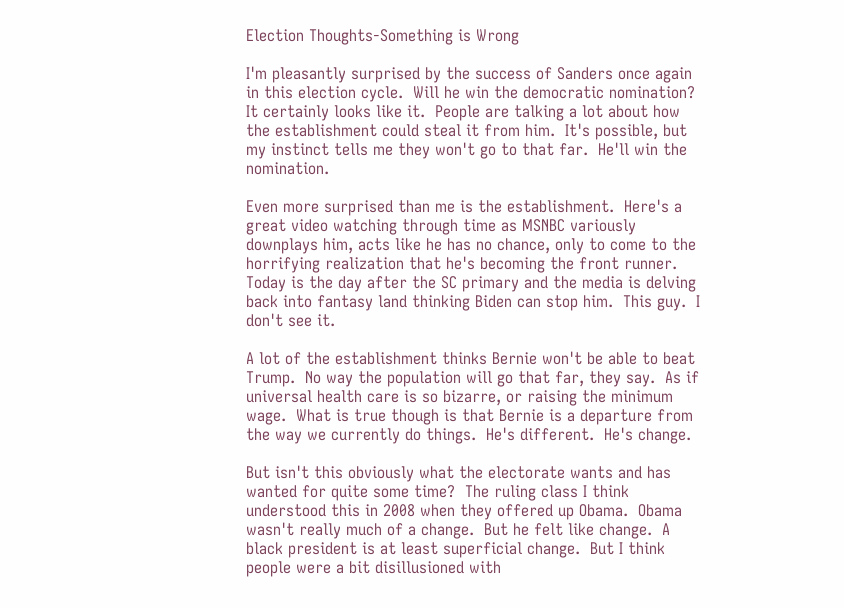Election Thoughts-Something is Wrong

I'm pleasantly surprised by the success of Sanders once again in this election cycle.  Will he win the democratic nomination?  It certainly looks like it.  People are talking a lot about how the establishment could steal it from him.  It's possible, but my instinct tells me they won't go to that far.  He'll win the nomination.

Even more surprised than me is the establishment.  Here's a great video watching through time as MSNBC variously downplays him, acts like he has no chance, only to come to the horrifying realization that he's becoming the front runner.  Today is the day after the SC primary and the media is delving back into fantasy land thinking Biden can stop him.  This guy.  I don't see it.

A lot of the establishment thinks Bernie won't be able to beat Trump.  No way the population will go that far, they say.  As if universal health care is so bizarre, or raising the minimum wage.  What is true though is that Bernie is a departure from the way we currently do things.  He's different.  He's change.

But isn't this obviously what the electorate wants and has wanted for quite some time?  The ruling class I think understood this in 2008 when they offered up Obama.  Obama wasn't really much of a change.  But he felt like change.  A black president is at least superficial change.  But I think people were a bit disillusioned with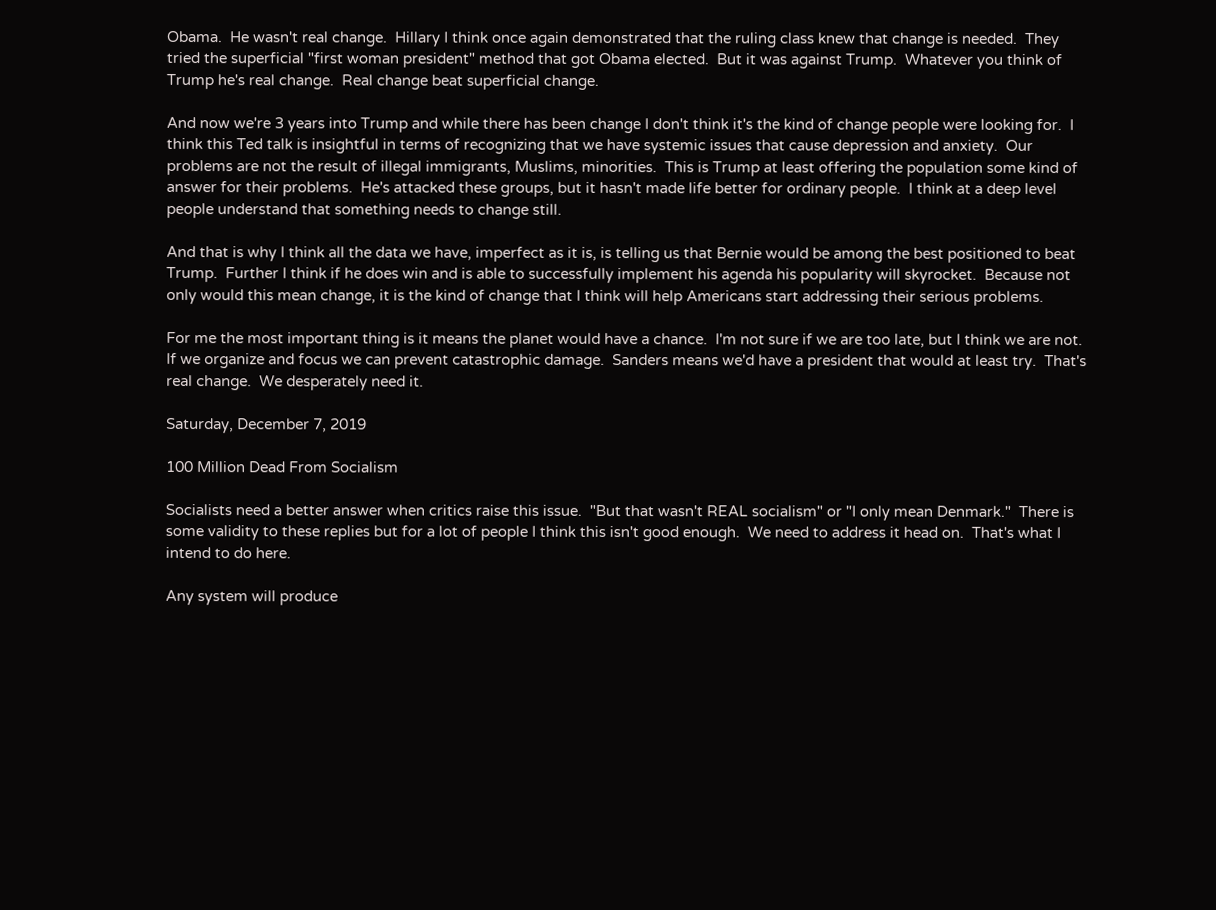Obama.  He wasn't real change.  Hillary I think once again demonstrated that the ruling class knew that change is needed.  They tried the superficial "first woman president" method that got Obama elected.  But it was against Trump.  Whatever you think of Trump he's real change.  Real change beat superficial change.

And now we're 3 years into Trump and while there has been change I don't think it's the kind of change people were looking for.  I think this Ted talk is insightful in terms of recognizing that we have systemic issues that cause depression and anxiety.  Our problems are not the result of illegal immigrants, Muslims, minorities.  This is Trump at least offering the population some kind of answer for their problems.  He's attacked these groups, but it hasn't made life better for ordinary people.  I think at a deep level people understand that something needs to change still.

And that is why I think all the data we have, imperfect as it is, is telling us that Bernie would be among the best positioned to beat Trump.  Further I think if he does win and is able to successfully implement his agenda his popularity will skyrocket.  Because not only would this mean change, it is the kind of change that I think will help Americans start addressing their serious problems.

For me the most important thing is it means the planet would have a chance.  I'm not sure if we are too late, but I think we are not.  If we organize and focus we can prevent catastrophic damage.  Sanders means we'd have a president that would at least try.  That's real change.  We desperately need it.

Saturday, December 7, 2019

100 Million Dead From Socialism

Socialists need a better answer when critics raise this issue.  "But that wasn't REAL socialism" or "I only mean Denmark."  There is some validity to these replies but for a lot of people I think this isn't good enough.  We need to address it head on.  That's what I intend to do here.

Any system will produce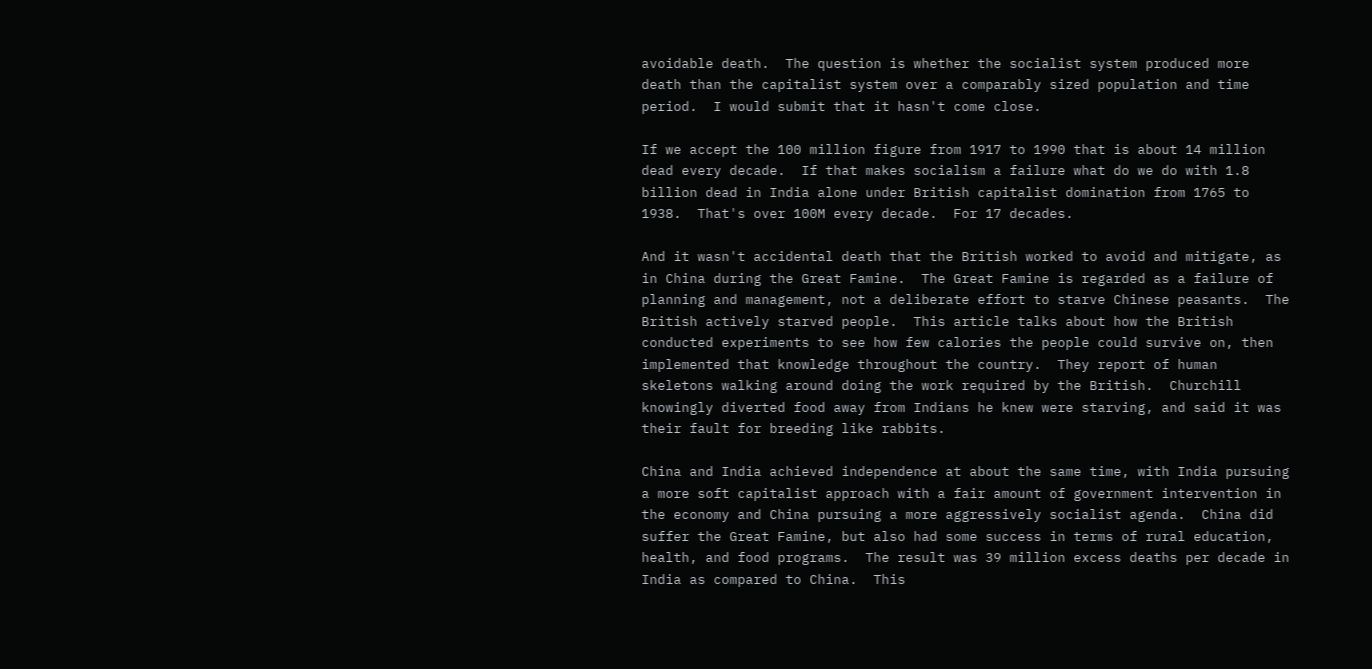avoidable death.  The question is whether the socialist system produced more death than the capitalist system over a comparably sized population and time period.  I would submit that it hasn't come close.

If we accept the 100 million figure from 1917 to 1990 that is about 14 million dead every decade.  If that makes socialism a failure what do we do with 1.8 billion dead in India alone under British capitalist domination from 1765 to 1938.  That's over 100M every decade.  For 17 decades.

And it wasn't accidental death that the British worked to avoid and mitigate, as in China during the Great Famine.  The Great Famine is regarded as a failure of planning and management, not a deliberate effort to starve Chinese peasants.  The British actively starved people.  This article talks about how the British conducted experiments to see how few calories the people could survive on, then implemented that knowledge throughout the country.  They report of human skeletons walking around doing the work required by the British.  Churchill knowingly diverted food away from Indians he knew were starving, and said it was their fault for breeding like rabbits.

China and India achieved independence at about the same time, with India pursuing a more soft capitalist approach with a fair amount of government intervention in the economy and China pursuing a more aggressively socialist agenda.  China did suffer the Great Famine, but also had some success in terms of rural education, health, and food programs.  The result was 39 million excess deaths per decade in India as compared to China.  This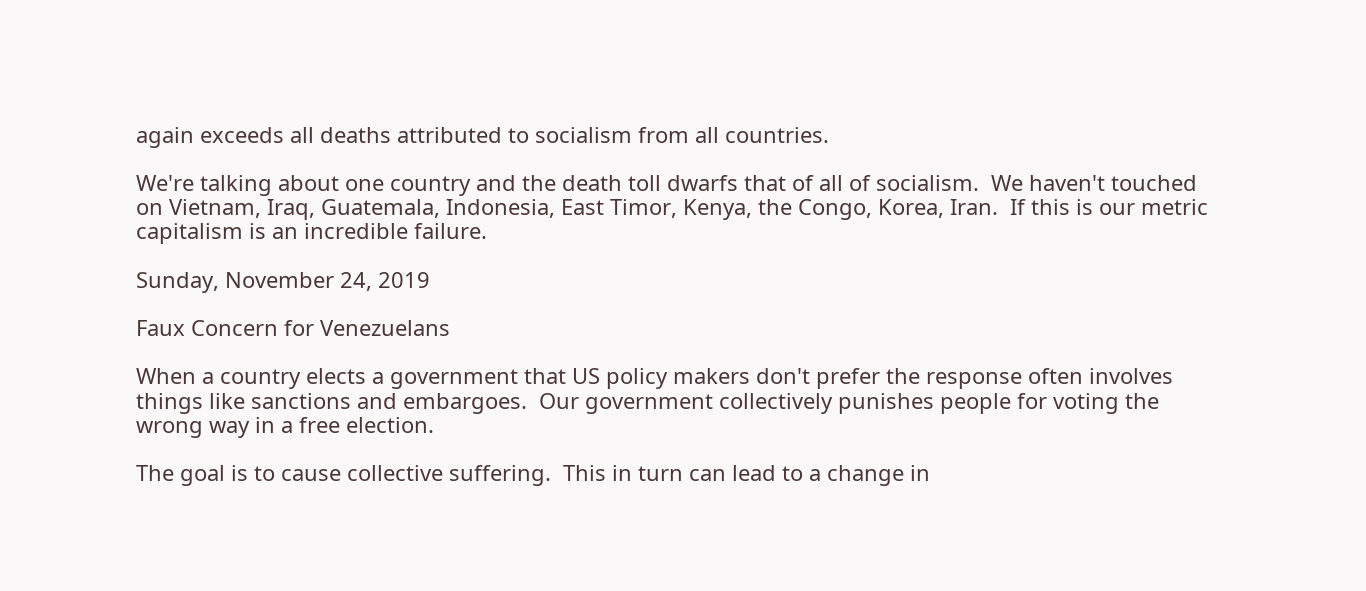again exceeds all deaths attributed to socialism from all countries.

We're talking about one country and the death toll dwarfs that of all of socialism.  We haven't touched on Vietnam, Iraq, Guatemala, Indonesia, East Timor, Kenya, the Congo, Korea, Iran.  If this is our metric capitalism is an incredible failure.

Sunday, November 24, 2019

Faux Concern for Venezuelans

When a country elects a government that US policy makers don't prefer the response often involves things like sanctions and embargoes.  Our government collectively punishes people for voting the wrong way in a free election.

The goal is to cause collective suffering.  This in turn can lead to a change in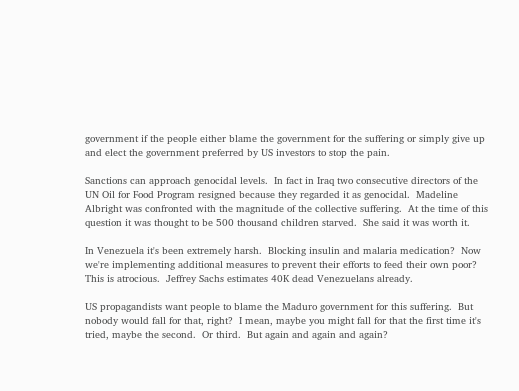government if the people either blame the government for the suffering or simply give up and elect the government preferred by US investors to stop the pain.

Sanctions can approach genocidal levels.  In fact in Iraq two consecutive directors of the UN Oil for Food Program resigned because they regarded it as genocidal.  Madeline Albright was confronted with the magnitude of the collective suffering.  At the time of this question it was thought to be 500 thousand children starved.  She said it was worth it.

In Venezuela it's been extremely harsh.  Blocking insulin and malaria medication?  Now we're implementing additional measures to prevent their efforts to feed their own poor?  This is atrocious.  Jeffrey Sachs estimates 40K dead Venezuelans already.

US propagandists want people to blame the Maduro government for this suffering.  But nobody would fall for that, right?  I mean, maybe you might fall for that the first time it's tried, maybe the second.  Or third.  But again and again and again?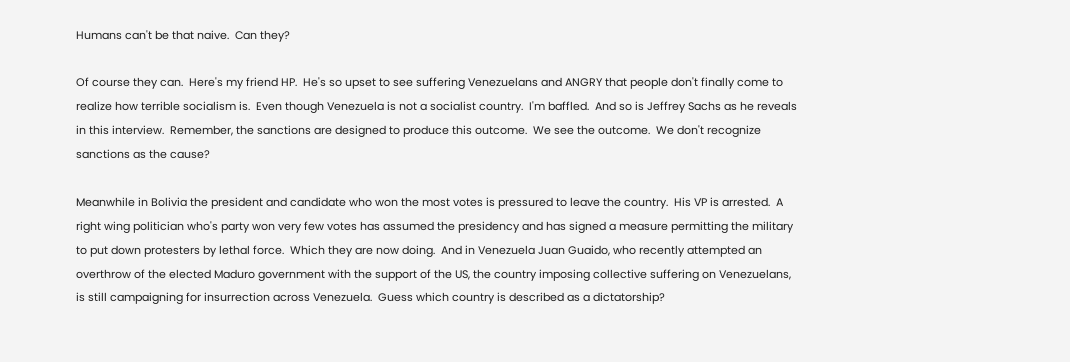Humans can't be that naive.  Can they?

Of course they can.  Here's my friend HP.  He's so upset to see suffering Venezuelans and ANGRY that people don't finally come to realize how terrible socialism is.  Even though Venezuela is not a socialist country.  I'm baffled.  And so is Jeffrey Sachs as he reveals in this interview.  Remember, the sanctions are designed to produce this outcome.  We see the outcome.  We don't recognize sanctions as the cause?

Meanwhile in Bolivia the president and candidate who won the most votes is pressured to leave the country.  His VP is arrested.  A right wing politician who's party won very few votes has assumed the presidency and has signed a measure permitting the military to put down protesters by lethal force.  Which they are now doing.  And in Venezuela Juan Guaido, who recently attempted an overthrow of the elected Maduro government with the support of the US, the country imposing collective suffering on Venezuelans, is still campaigning for insurrection across Venezuela.  Guess which country is described as a dictatorship?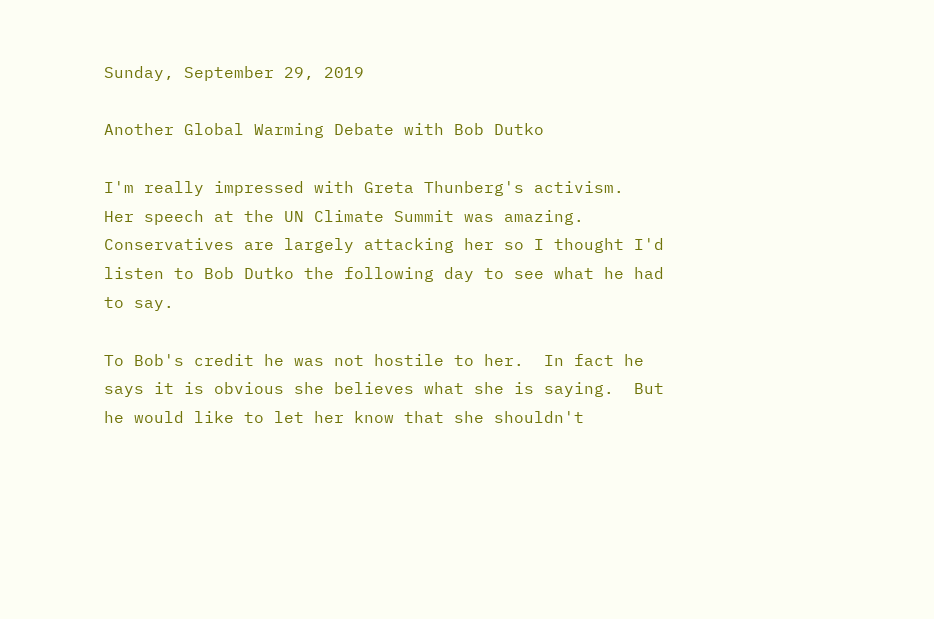Sunday, September 29, 2019

Another Global Warming Debate with Bob Dutko

I'm really impressed with Greta Thunberg's activism.  Her speech at the UN Climate Summit was amazing.  Conservatives are largely attacking her so I thought I'd listen to Bob Dutko the following day to see what he had to say.

To Bob's credit he was not hostile to her.  In fact he says it is obvious she believes what she is saying.  But he would like to let her know that she shouldn't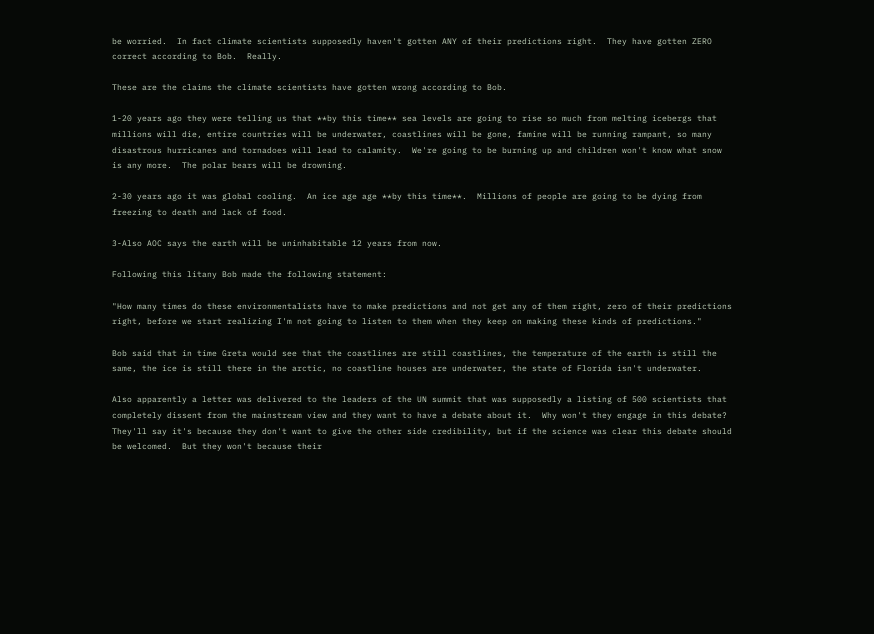be worried.  In fact climate scientists supposedly haven't gotten ANY of their predictions right.  They have gotten ZERO correct according to Bob.  Really.

These are the claims the climate scientists have gotten wrong according to Bob.

1-20 years ago they were telling us that **by this time** sea levels are going to rise so much from melting icebergs that millions will die, entire countries will be underwater, coastlines will be gone, famine will be running rampant, so many disastrous hurricanes and tornadoes will lead to calamity.  We're going to be burning up and children won't know what snow is any more.  The polar bears will be drowning.

2-30 years ago it was global cooling.  An ice age age **by this time**.  Millions of people are going to be dying from freezing to death and lack of food.

3-Also AOC says the earth will be uninhabitable 12 years from now.

Following this litany Bob made the following statement:

"How many times do these environmentalists have to make predictions and not get any of them right, zero of their predictions right, before we start realizing I'm not going to listen to them when they keep on making these kinds of predictions."

Bob said that in time Greta would see that the coastlines are still coastlines, the temperature of the earth is still the same, the ice is still there in the arctic, no coastline houses are underwater, the state of Florida isn't underwater.

Also apparently a letter was delivered to the leaders of the UN summit that was supposedly a listing of 500 scientists that completely dissent from the mainstream view and they want to have a debate about it.  Why won't they engage in this debate?  They'll say it's because they don't want to give the other side credibility, but if the science was clear this debate should be welcomed.  But they won't because their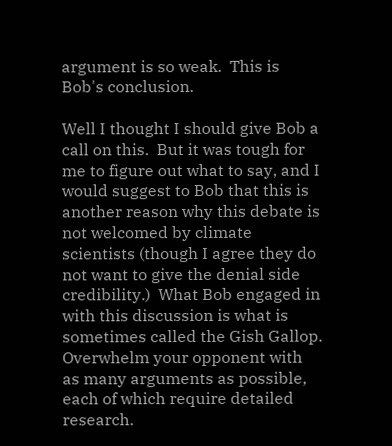argument is so weak.  This is Bob's conclusion.

Well I thought I should give Bob a call on this.  But it was tough for me to figure out what to say, and I would suggest to Bob that this is another reason why this debate is not welcomed by climate scientists (though I agree they do not want to give the denial side credibility.)  What Bob engaged in with this discussion is what is sometimes called the Gish Gallop.  Overwhelm your opponent with as many arguments as possible, each of which require detailed research.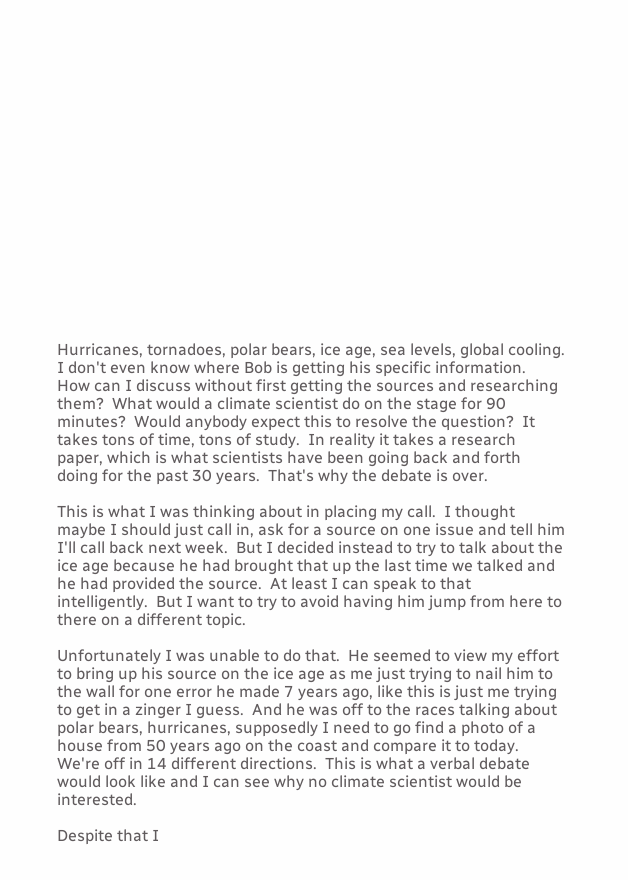Hurricanes, tornadoes, polar bears, ice age, sea levels, global cooling.  I don't even know where Bob is getting his specific information.  How can I discuss without first getting the sources and researching them?  What would a climate scientist do on the stage for 90 minutes?  Would anybody expect this to resolve the question?  It takes tons of time, tons of study.  In reality it takes a research paper, which is what scientists have been going back and forth doing for the past 30 years.  That's why the debate is over.

This is what I was thinking about in placing my call.  I thought maybe I should just call in, ask for a source on one issue and tell him I'll call back next week.  But I decided instead to try to talk about the ice age because he had brought that up the last time we talked and he had provided the source.  At least I can speak to that intelligently.  But I want to try to avoid having him jump from here to there on a different topic.

Unfortunately I was unable to do that.  He seemed to view my effort to bring up his source on the ice age as me just trying to nail him to the wall for one error he made 7 years ago, like this is just me trying to get in a zinger I guess.  And he was off to the races talking about polar bears, hurricanes, supposedly I need to go find a photo of a house from 50 years ago on the coast and compare it to today.  We're off in 14 different directions.  This is what a verbal debate would look like and I can see why no climate scientist would be interested.

Despite that I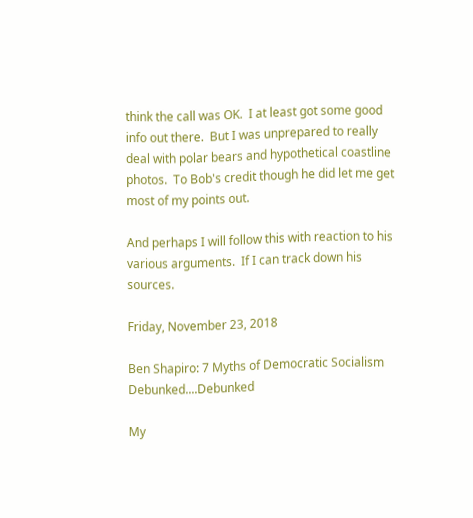think the call was OK.  I at least got some good info out there.  But I was unprepared to really deal with polar bears and hypothetical coastline photos.  To Bob's credit though he did let me get most of my points out.

And perhaps I will follow this with reaction to his various arguments.  If I can track down his sources.

Friday, November 23, 2018

Ben Shapiro: 7 Myths of Democratic Socialism Debunked....Debunked

My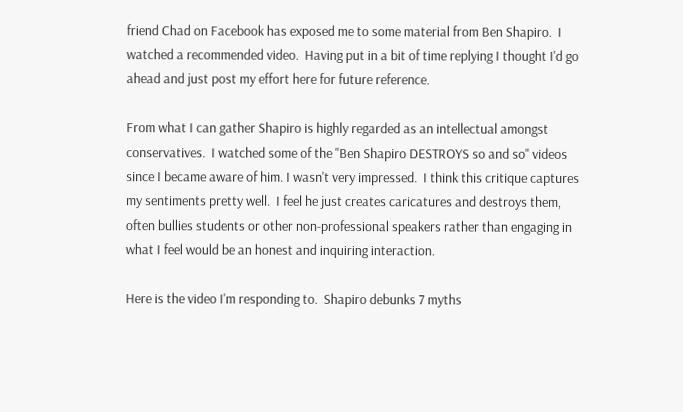friend Chad on Facebook has exposed me to some material from Ben Shapiro.  I watched a recommended video.  Having put in a bit of time replying I thought I'd go ahead and just post my effort here for future reference.

From what I can gather Shapiro is highly regarded as an intellectual amongst conservatives.  I watched some of the "Ben Shapiro DESTROYS so and so" videos since I became aware of him. I wasn't very impressed.  I think this critique captures my sentiments pretty well.  I feel he just creates caricatures and destroys them, often bullies students or other non-professional speakers rather than engaging in what I feel would be an honest and inquiring interaction.

Here is the video I'm responding to.  Shapiro debunks 7 myths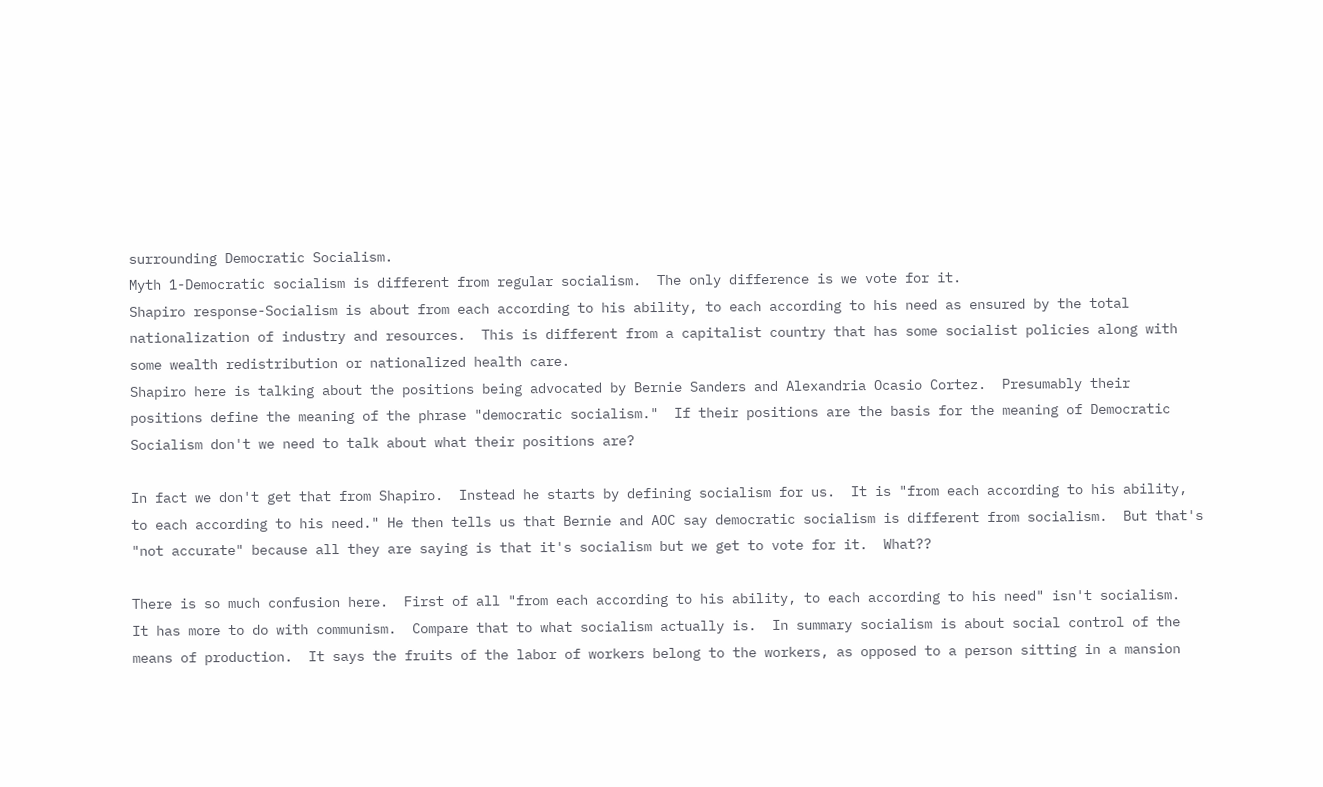surrounding Democratic Socialism.
Myth 1-Democratic socialism is different from regular socialism.  The only difference is we vote for it.
Shapiro response-Socialism is about from each according to his ability, to each according to his need as ensured by the total nationalization of industry and resources.  This is different from a capitalist country that has some socialist policies along with some wealth redistribution or nationalized health care.
Shapiro here is talking about the positions being advocated by Bernie Sanders and Alexandria Ocasio Cortez.  Presumably their positions define the meaning of the phrase "democratic socialism."  If their positions are the basis for the meaning of Democratic Socialism don't we need to talk about what their positions are?

In fact we don't get that from Shapiro.  Instead he starts by defining socialism for us.  It is "from each according to his ability, to each according to his need." He then tells us that Bernie and AOC say democratic socialism is different from socialism.  But that's "not accurate" because all they are saying is that it's socialism but we get to vote for it.  What??

There is so much confusion here.  First of all "from each according to his ability, to each according to his need" isn't socialism.  It has more to do with communism.  Compare that to what socialism actually is.  In summary socialism is about social control of the means of production.  It says the fruits of the labor of workers belong to the workers, as opposed to a person sitting in a mansion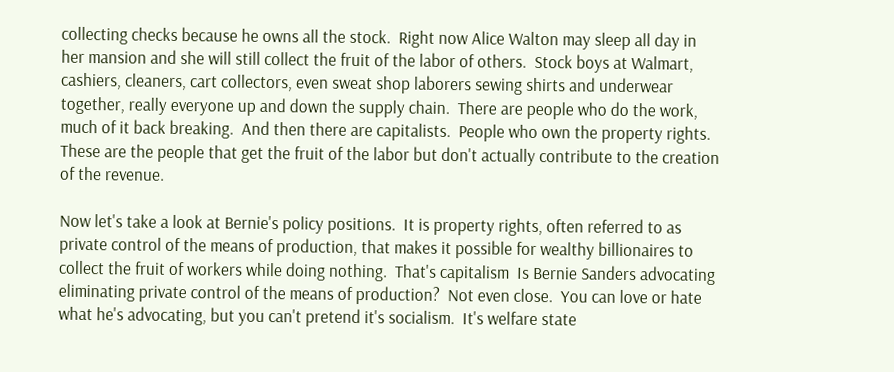collecting checks because he owns all the stock.  Right now Alice Walton may sleep all day in her mansion and she will still collect the fruit of the labor of others.  Stock boys at Walmart, cashiers, cleaners, cart collectors, even sweat shop laborers sewing shirts and underwear together, really everyone up and down the supply chain.  There are people who do the work, much of it back breaking.  And then there are capitalists.  People who own the property rights.  These are the people that get the fruit of the labor but don't actually contribute to the creation of the revenue.

Now let's take a look at Bernie's policy positions.  It is property rights, often referred to as private control of the means of production, that makes it possible for wealthy billionaires to collect the fruit of workers while doing nothing.  That's capitalism  Is Bernie Sanders advocating eliminating private control of the means of production?  Not even close.  You can love or hate what he's advocating, but you can't pretend it's socialism.  It's welfare state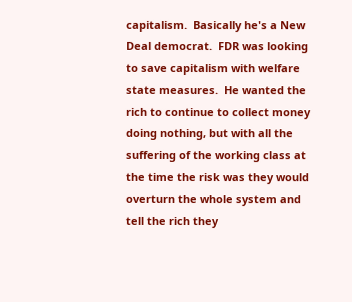capitalism.  Basically he's a New Deal democrat.  FDR was looking to save capitalism with welfare state measures.  He wanted the rich to continue to collect money doing nothing, but with all the suffering of the working class at the time the risk was they would overturn the whole system and tell the rich they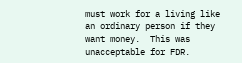must work for a living like an ordinary person if they want money.  This was unacceptable for FDR.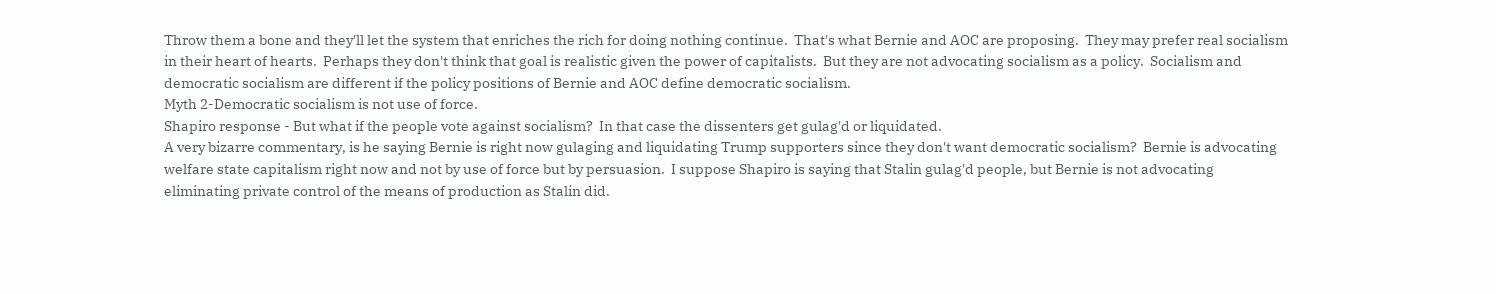Throw them a bone and they'll let the system that enriches the rich for doing nothing continue.  That's what Bernie and AOC are proposing.  They may prefer real socialism in their heart of hearts.  Perhaps they don't think that goal is realistic given the power of capitalists.  But they are not advocating socialism as a policy.  Socialism and democratic socialism are different if the policy positions of Bernie and AOC define democratic socialism.
Myth 2-Democratic socialism is not use of force.
Shapiro response - But what if the people vote against socialism?  In that case the dissenters get gulag'd or liquidated.
A very bizarre commentary, is he saying Bernie is right now gulaging and liquidating Trump supporters since they don't want democratic socialism?  Bernie is advocating welfare state capitalism right now and not by use of force but by persuasion.  I suppose Shapiro is saying that Stalin gulag'd people, but Bernie is not advocating eliminating private control of the means of production as Stalin did.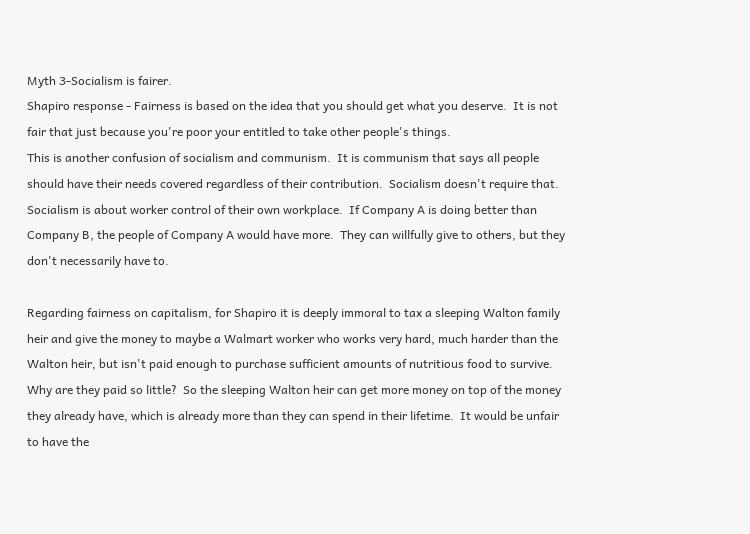Myth 3-Socialism is fairer.
Shapiro response - Fairness is based on the idea that you should get what you deserve.  It is not fair that just because you're poor your entitled to take other people's things.
This is another confusion of socialism and communism.  It is communism that says all people should have their needs covered regardless of their contribution.  Socialism doesn't require that.  Socialism is about worker control of their own workplace.  If Company A is doing better than Company B, the people of Company A would have more.  They can willfully give to others, but they don't necessarily have to.

Regarding fairness on capitalism, for Shapiro it is deeply immoral to tax a sleeping Walton family heir and give the money to maybe a Walmart worker who works very hard, much harder than the Walton heir, but isn't paid enough to purchase sufficient amounts of nutritious food to survive.  Why are they paid so little?  So the sleeping Walton heir can get more money on top of the money they already have, which is already more than they can spend in their lifetime.  It would be unfair to have the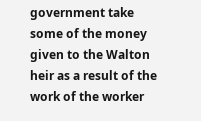government take some of the money given to the Walton heir as a result of the work of the worker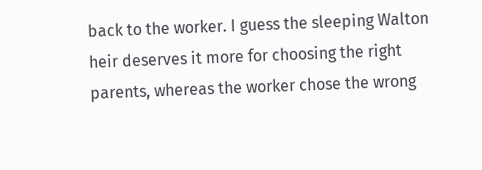back to the worker. I guess the sleeping Walton heir deserves it more for choosing the right parents, whereas the worker chose the wrong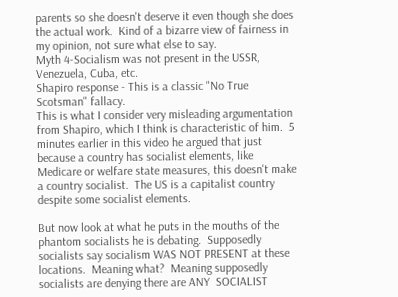parents so she doesn't deserve it even though she does the actual work.  Kind of a bizarre view of fairness in my opinion, not sure what else to say.
Myth 4-Socialism was not present in the USSR, Venezuela, Cuba, etc.
Shapiro response - This is a classic "No True Scotsman" fallacy.
This is what I consider very misleading argumentation from Shapiro, which I think is characteristic of him.  5 minutes earlier in this video he argued that just because a country has socialist elements, like Medicare or welfare state measures, this doesn't make a country socialist.  The US is a capitalist country despite some socialist elements.

But now look at what he puts in the mouths of the phantom socialists he is debating.  Supposedly socialists say socialism WAS NOT PRESENT at these locations.  Meaning what?  Meaning supposedly socialists are denying there are ANY  SOCIALIST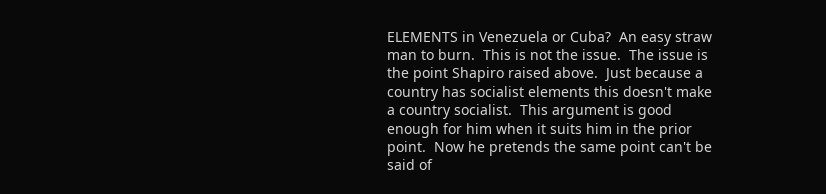ELEMENTS in Venezuela or Cuba?  An easy straw man to burn.  This is not the issue.  The issue is the point Shapiro raised above.  Just because a country has socialist elements this doesn't make a country socialist.  This argument is good enough for him when it suits him in the prior point.  Now he pretends the same point can't be said of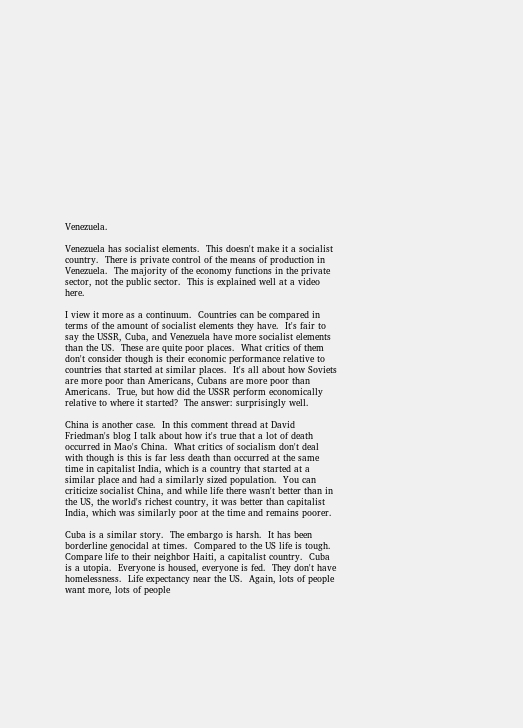Venezuela.

Venezuela has socialist elements.  This doesn't make it a socialist country.  There is private control of the means of production in Venezuela.  The majority of the economy functions in the private sector, not the public sector.  This is explained well at a video here.

I view it more as a continuum.  Countries can be compared in terms of the amount of socialist elements they have.  It's fair to say the USSR, Cuba, and Venezuela have more socialist elements than the US.  These are quite poor places.  What critics of them don't consider though is their economic performance relative to countries that started at similar places.  It's all about how Soviets are more poor than Americans, Cubans are more poor than Americans.  True, but how did the USSR perform economically relative to where it started?  The answer: surprisingly well.

China is another case.  In this comment thread at David Friedman's blog I talk about how it's true that a lot of death occurred in Mao's China.  What critics of socialism don't deal with though is this is far less death than occurred at the same time in capitalist India, which is a country that started at a similar place and had a similarly sized population.  You can criticize socialist China, and while life there wasn't better than in the US, the world's richest country, it was better than capitalist India, which was similarly poor at the time and remains poorer.

Cuba is a similar story.  The embargo is harsh.  It has been borderline genocidal at times.  Compared to the US life is tough.  Compare life to their neighbor Haiti, a capitalist country.  Cuba is a utopia.  Everyone is housed, everyone is fed.  They don't have homelessness.  Life expectancy near the US.  Again, lots of people want more, lots of people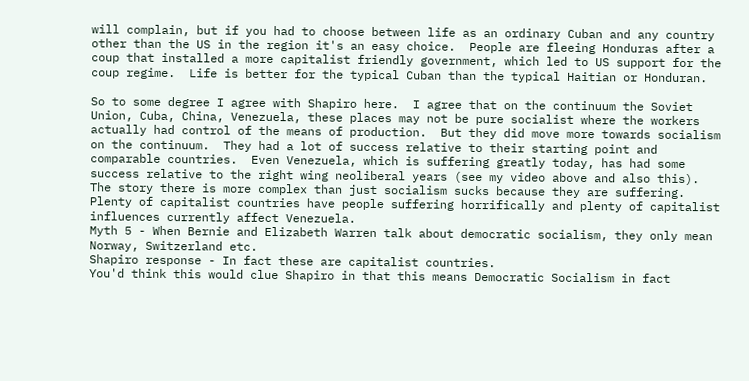will complain, but if you had to choose between life as an ordinary Cuban and any country other than the US in the region it's an easy choice.  People are fleeing Honduras after a coup that installed a more capitalist friendly government, which led to US support for the coup regime.  Life is better for the typical Cuban than the typical Haitian or Honduran.

So to some degree I agree with Shapiro here.  I agree that on the continuum the Soviet Union, Cuba, China, Venezuela, these places may not be pure socialist where the workers actually had control of the means of production.  But they did move more towards socialism on the continuum.  They had a lot of success relative to their starting point and comparable countries.  Even Venezuela, which is suffering greatly today, has had some success relative to the right wing neoliberal years (see my video above and also this).  The story there is more complex than just socialism sucks because they are suffering.  Plenty of capitalist countries have people suffering horrifically and plenty of capitalist influences currently affect Venezuela.
Myth 5 - When Bernie and Elizabeth Warren talk about democratic socialism, they only mean Norway, Switzerland etc.
Shapiro response - In fact these are capitalist countries.
You'd think this would clue Shapiro in that this means Democratic Socialism in fact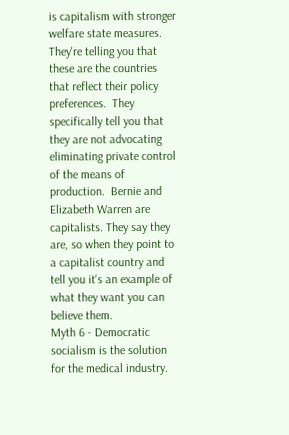is capitalism with stronger welfare state measures.  They're telling you that these are the countries that reflect their policy preferences.  They specifically tell you that they are not advocating eliminating private control of the means of production.  Bernie and Elizabeth Warren are capitalists. They say they are, so when they point to a capitalist country and tell you it's an example of what they want you can believe them.
Myth 6 - Democratic socialism is the solution for the medical industry.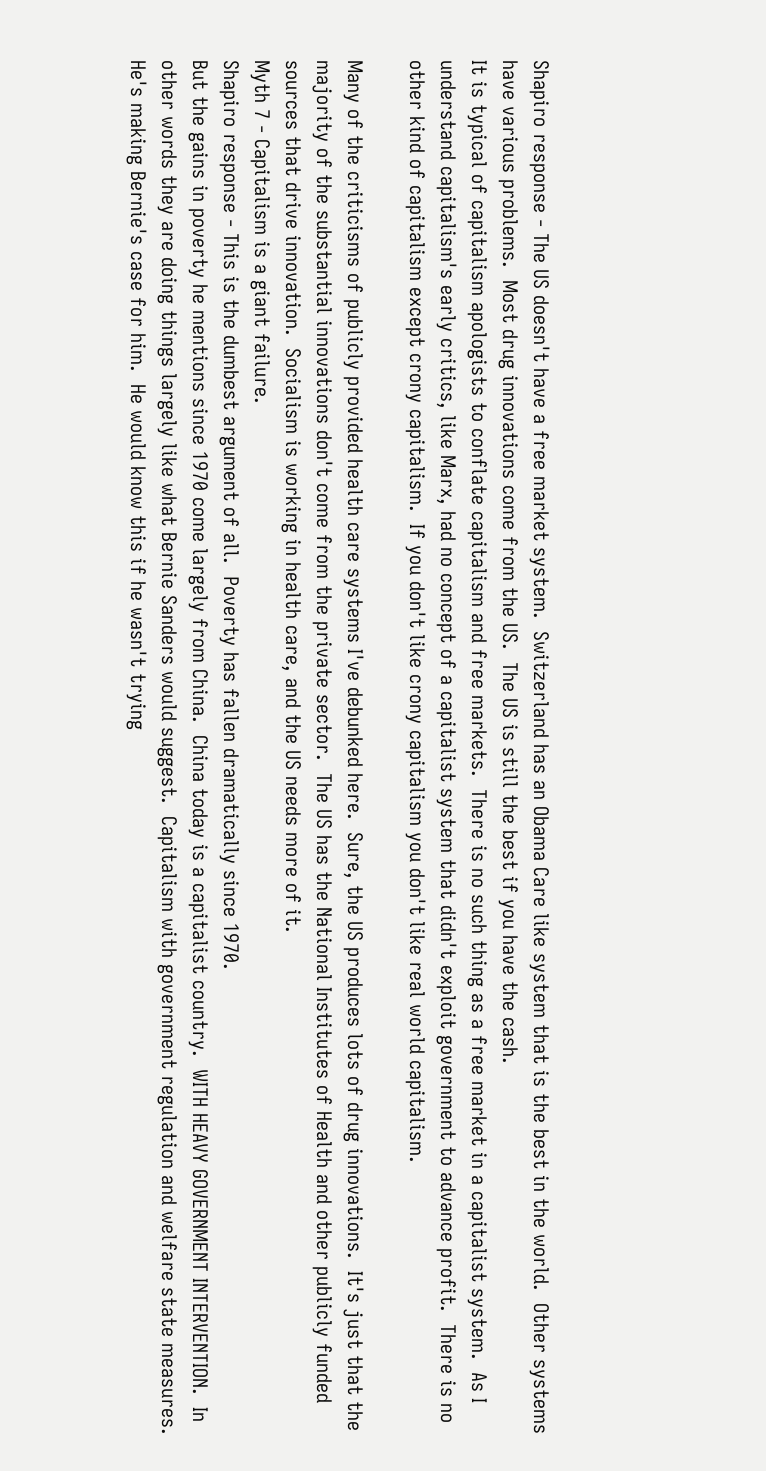Shapiro response - The US doesn't have a free market system.  Switzerland has an Obama Care like system that is the best in the world.  Other systems have various problems.  Most drug innovations come from the US.  The US is still the best if you have the cash.
It is typical of capitalism apologists to conflate capitalism and free markets.  There is no such thing as a free market in a capitalist system.  As I understand capitalism's early critics, like Marx, had no concept of a capitalist system that didn't exploit government to advance profit.  There is no other kind of capitalism except crony capitalism.  If you don't like crony capitalism you don't like real world capitalism.

Many of the criticisms of publicly provided health care systems I've debunked here.  Sure, the US produces lots of drug innovations.  It's just that the majority of the substantial innovations don't come from the private sector.  The US has the National Institutes of Health and other publicly funded sources that drive innovation.  Socialism is working in health care, and the US needs more of it.
Myth 7 - Capitalism is a giant failure.
Shapiro response - This is the dumbest argument of all.  Poverty has fallen dramatically since 1970.
But the gains in poverty he mentions since 1970 come largely from China.  China today is a capitalist country.  WITH HEAVY GOVERNMENT INTERVENTION.  In other words they are doing things largely like what Bernie Sanders would suggest.  Capitalism with government regulation and welfare state measures.  He's making Bernie's case for him.  He would know this if he wasn't trying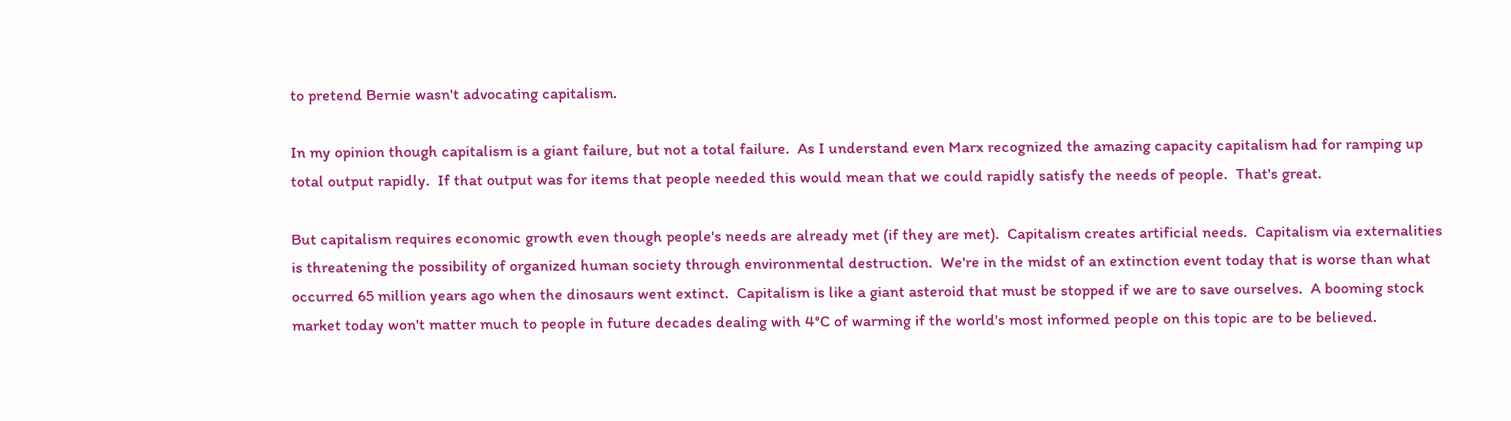to pretend Bernie wasn't advocating capitalism.

In my opinion though capitalism is a giant failure, but not a total failure.  As I understand even Marx recognized the amazing capacity capitalism had for ramping up total output rapidly.  If that output was for items that people needed this would mean that we could rapidly satisfy the needs of people.  That's great.

But capitalism requires economic growth even though people's needs are already met (if they are met).  Capitalism creates artificial needs.  Capitalism via externalities is threatening the possibility of organized human society through environmental destruction.  We're in the midst of an extinction event today that is worse than what occurred 65 million years ago when the dinosaurs went extinct.  Capitalism is like a giant asteroid that must be stopped if we are to save ourselves.  A booming stock market today won't matter much to people in future decades dealing with 4°C of warming if the world's most informed people on this topic are to be believed.